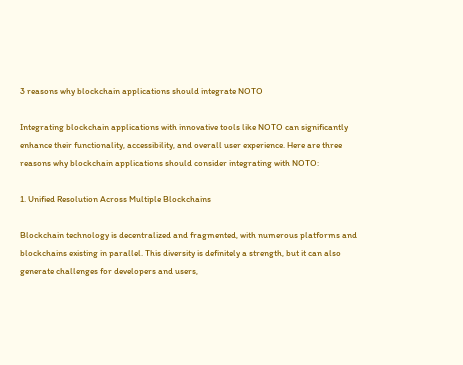3 reasons why blockchain applications should integrate NOTO

Integrating blockchain applications with innovative tools like NOTO can significantly enhance their functionality, accessibility, and overall user experience. Here are three reasons why blockchain applications should consider integrating with NOTO:

1. Unified Resolution Across Multiple Blockchains

Blockchain technology is decentralized and fragmented, with numerous platforms and blockchains existing in parallel. This diversity is definitely a strength, but it can also generate challenges for developers and users,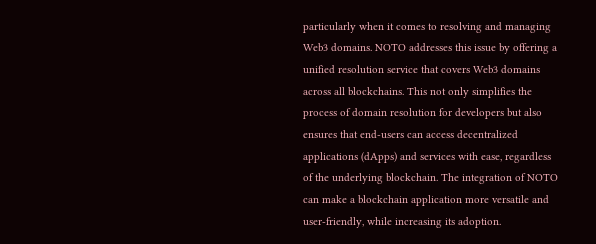particularly when it comes to resolving and managing Web3 domains. NOTO addresses this issue by offering a unified resolution service that covers Web3 domains across all blockchains. This not only simplifies the process of domain resolution for developers but also ensures that end-users can access decentralized applications (dApps) and services with ease, regardless of the underlying blockchain. The integration of NOTO can make a blockchain application more versatile and user-friendly, while increasing its adoption.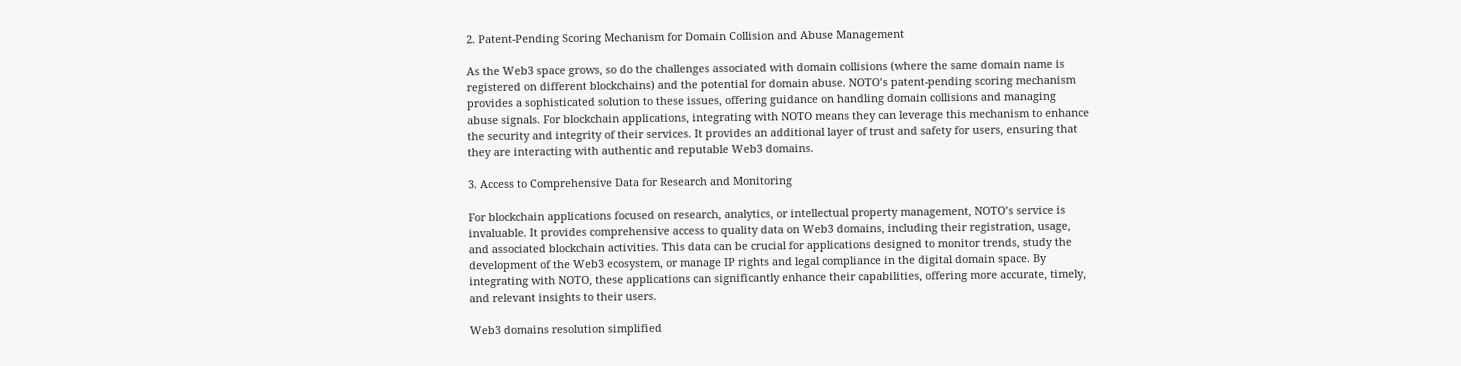2. Patent-Pending Scoring Mechanism for Domain Collision and Abuse Management

As the Web3 space grows, so do the challenges associated with domain collisions (where the same domain name is registered on different blockchains) and the potential for domain abuse. NOTO’s patent-pending scoring mechanism provides a sophisticated solution to these issues, offering guidance on handling domain collisions and managing abuse signals. For blockchain applications, integrating with NOTO means they can leverage this mechanism to enhance the security and integrity of their services. It provides an additional layer of trust and safety for users, ensuring that they are interacting with authentic and reputable Web3 domains.

3. Access to Comprehensive Data for Research and Monitoring

For blockchain applications focused on research, analytics, or intellectual property management, NOTO’s service is invaluable. It provides comprehensive access to quality data on Web3 domains, including their registration, usage, and associated blockchain activities. This data can be crucial for applications designed to monitor trends, study the development of the Web3 ecosystem, or manage IP rights and legal compliance in the digital domain space. By integrating with NOTO, these applications can significantly enhance their capabilities, offering more accurate, timely, and relevant insights to their users.

Web3 domains resolution simplified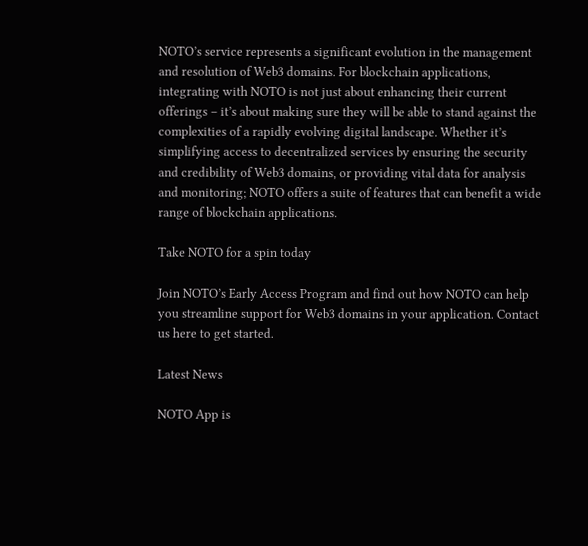NOTO’s service represents a significant evolution in the management and resolution of Web3 domains. For blockchain applications, integrating with NOTO is not just about enhancing their current offerings – it’s about making sure they will be able to stand against the complexities of a rapidly evolving digital landscape. Whether it’s simplifying access to decentralized services by ensuring the security and credibility of Web3 domains, or providing vital data for analysis and monitoring; NOTO offers a suite of features that can benefit a wide range of blockchain applications.

Take NOTO for a spin today

Join NOTO’s Early Access Program and find out how NOTO can help you streamline support for Web3 domains in your application. Contact us here to get started.

Latest News

NOTO App is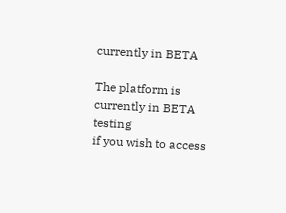currently in BETA

The platform is currently in BETA testing
if you wish to access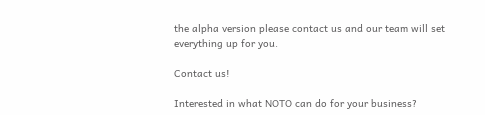the alpha version please contact us and our team will set everything up for you.

Contact us!

Interested in what NOTO can do for your business?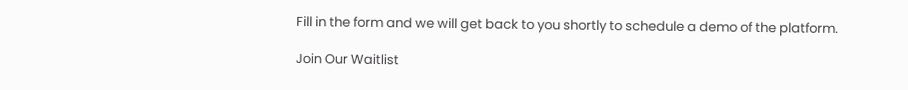Fill in the form and we will get back to you shortly to schedule a demo of the platform.

Join Our Waitlist